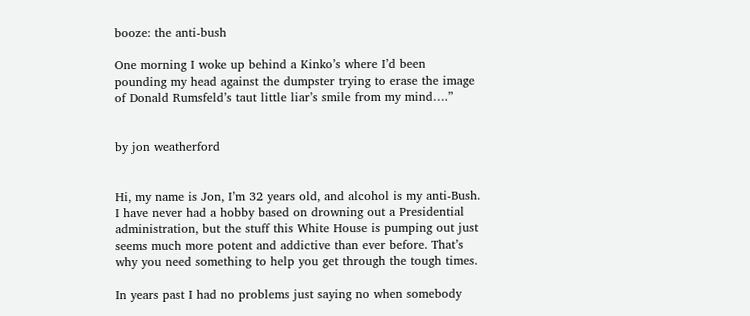booze: the anti-bush

One morning I woke up behind a Kinko’s where I’d been pounding my head against the dumpster trying to erase the image of Donald Rumsfeld’s taut little liar’s smile from my mind….”


by jon weatherford


Hi, my name is Jon, I’m 32 years old, and alcohol is my anti-Bush. I have never had a hobby based on drowning out a Presidential administration, but the stuff this White House is pumping out just seems much more potent and addictive than ever before. That’s why you need something to help you get through the tough times.

In years past I had no problems just saying no when somebody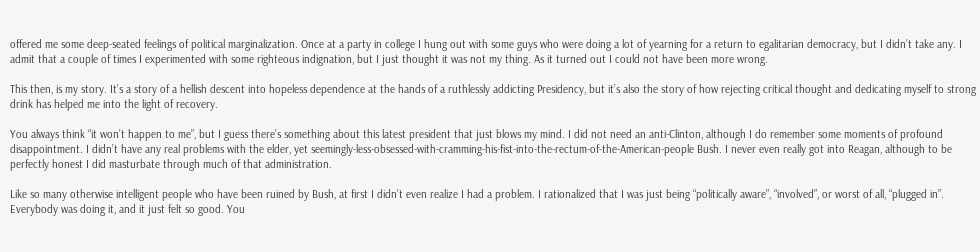offered me some deep-seated feelings of political marginalization. Once at a party in college I hung out with some guys who were doing a lot of yearning for a return to egalitarian democracy, but I didn’t take any. I admit that a couple of times I experimented with some righteous indignation, but I just thought it was not my thing. As it turned out I could not have been more wrong.

This then, is my story. It’s a story of a hellish descent into hopeless dependence at the hands of a ruthlessly addicting Presidency, but it’s also the story of how rejecting critical thought and dedicating myself to strong drink has helped me into the light of recovery.

You always think “it won’t happen to me”, but I guess there’s something about this latest president that just blows my mind. I did not need an anti-Clinton, although I do remember some moments of profound disappointment. I didn’t have any real problems with the elder, yet seemingly-less-obsessed-with-cramming-his-fist-into-the-rectum-of-the-American-people Bush. I never even really got into Reagan, although to be perfectly honest I did masturbate through much of that administration.

Like so many otherwise intelligent people who have been ruined by Bush, at first I didn’t even realize I had a problem. I rationalized that I was just being “politically aware”, “involved”, or worst of all, “plugged in”. Everybody was doing it, and it just felt so good. You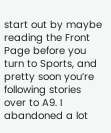start out by maybe reading the Front Page before you turn to Sports, and pretty soon you’re following stories over to A9. I abandoned a lot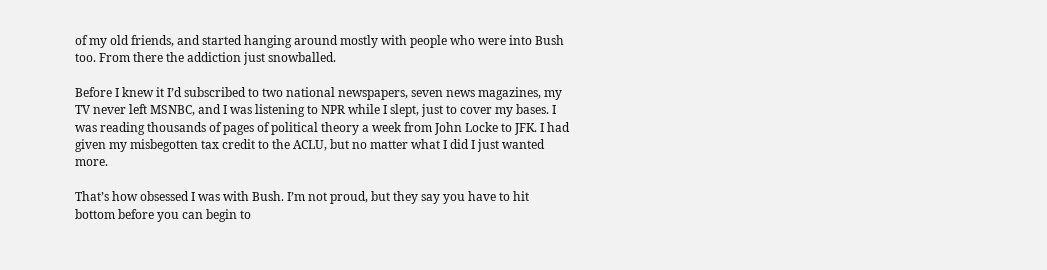of my old friends, and started hanging around mostly with people who were into Bush too. From there the addiction just snowballed.

Before I knew it I’d subscribed to two national newspapers, seven news magazines, my TV never left MSNBC, and I was listening to NPR while I slept, just to cover my bases. I was reading thousands of pages of political theory a week from John Locke to JFK. I had given my misbegotten tax credit to the ACLU, but no matter what I did I just wanted more.

That’s how obsessed I was with Bush. I’m not proud, but they say you have to hit bottom before you can begin to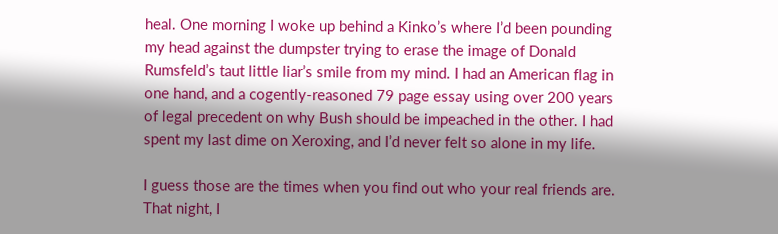heal. One morning I woke up behind a Kinko’s where I’d been pounding my head against the dumpster trying to erase the image of Donald Rumsfeld’s taut little liar’s smile from my mind. I had an American flag in one hand, and a cogently-reasoned 79 page essay using over 200 years of legal precedent on why Bush should be impeached in the other. I had spent my last dime on Xeroxing, and I’d never felt so alone in my life.

I guess those are the times when you find out who your real friends are. That night, I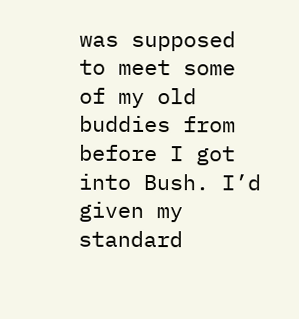was supposed to meet some of my old buddies from before I got into Bush. I’d given my standard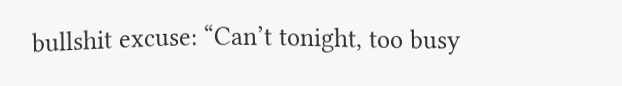bullshit excuse: “Can’t tonight, too busy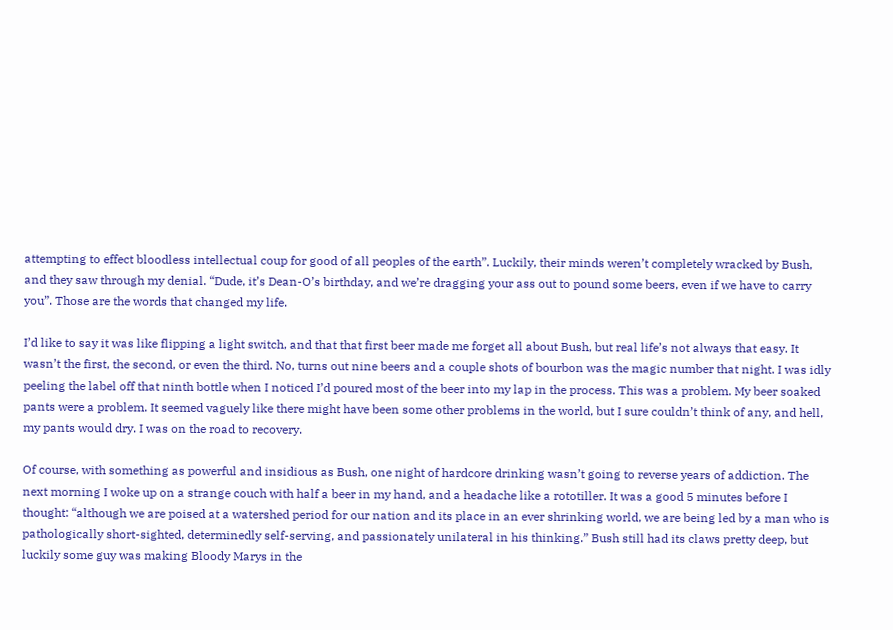attempting to effect bloodless intellectual coup for good of all peoples of the earth”. Luckily, their minds weren’t completely wracked by Bush, and they saw through my denial. “Dude, it’s Dean-O’s birthday, and we’re dragging your ass out to pound some beers, even if we have to carry you”. Those are the words that changed my life.

I’d like to say it was like flipping a light switch, and that that first beer made me forget all about Bush, but real life’s not always that easy. It wasn’t the first, the second, or even the third. No, turns out nine beers and a couple shots of bourbon was the magic number that night. I was idly peeling the label off that ninth bottle when I noticed I’d poured most of the beer into my lap in the process. This was a problem. My beer soaked pants were a problem. It seemed vaguely like there might have been some other problems in the world, but I sure couldn’t think of any, and hell, my pants would dry. I was on the road to recovery.

Of course, with something as powerful and insidious as Bush, one night of hardcore drinking wasn’t going to reverse years of addiction. The next morning I woke up on a strange couch with half a beer in my hand, and a headache like a rototiller. It was a good 5 minutes before I thought: “although we are poised at a watershed period for our nation and its place in an ever shrinking world, we are being led by a man who is pathologically short-sighted, determinedly self-serving, and passionately unilateral in his thinking.” Bush still had its claws pretty deep, but luckily some guy was making Bloody Marys in the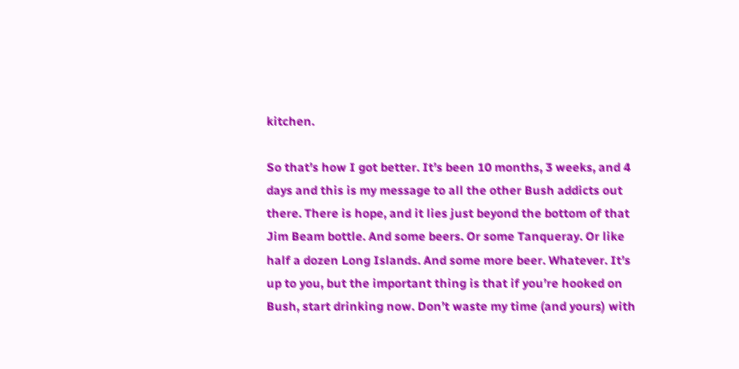kitchen.

So that’s how I got better. It’s been 10 months, 3 weeks, and 4 days and this is my message to all the other Bush addicts out there. There is hope, and it lies just beyond the bottom of that Jim Beam bottle. And some beers. Or some Tanqueray. Or like half a dozen Long Islands. And some more beer. Whatever. It’s up to you, but the important thing is that if you’re hooked on Bush, start drinking now. Don’t waste my time (and yours) with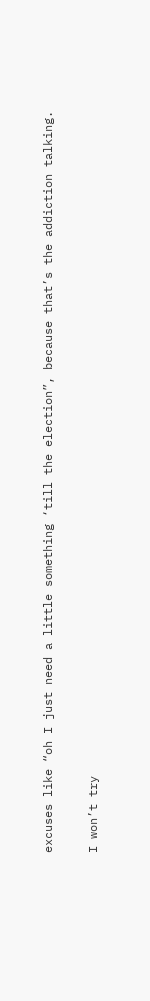excuses like “oh I just need a little something ‘till the election”, because that’s the addiction talking.

I won’t try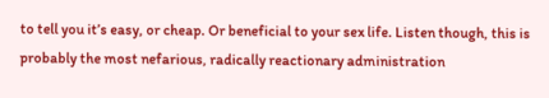to tell you it’s easy, or cheap. Or beneficial to your sex life. Listen though, this is probably the most nefarious, radically reactionary administration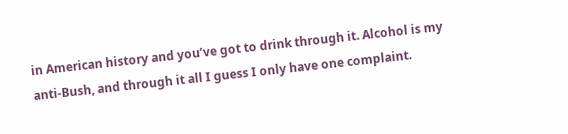in American history and you’ve got to drink through it. Alcohol is my anti-Bush, and through it all I guess I only have one complaint.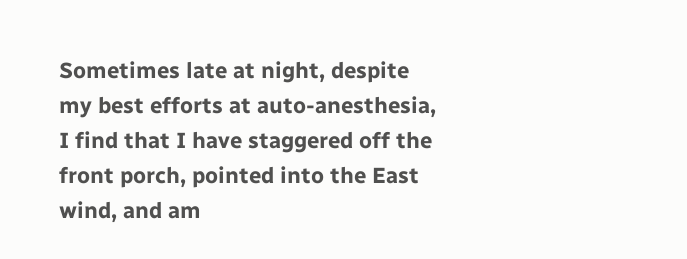Sometimes late at night, despite my best efforts at auto-anesthesia, I find that I have staggered off the front porch, pointed into the East wind, and am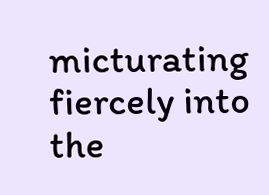micturating fiercely into the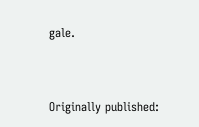gale.


Originally published: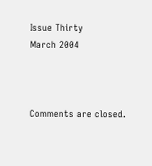Issue Thirty
March 2004



Comments are closed.